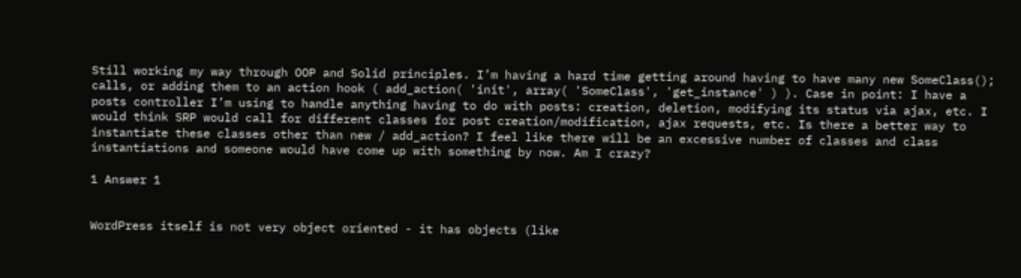Still working my way through OOP and Solid principles. I’m having a hard time getting around having to have many new SomeClass(); calls, or adding them to an action hook ( add_action( 'init', array( 'SomeClass', 'get_instance' ) ). Case in point: I have a posts controller I’m using to handle anything having to do with posts: creation, deletion, modifying its status via ajax, etc. I would think SRP would call for different classes for post creation/modification, ajax requests, etc. Is there a better way to instantiate these classes other than new / add_action? I feel like there will be an excessive number of classes and class instantiations and someone would have come up with something by now. Am I crazy?

1 Answer 1


WordPress itself is not very object oriented - it has objects (like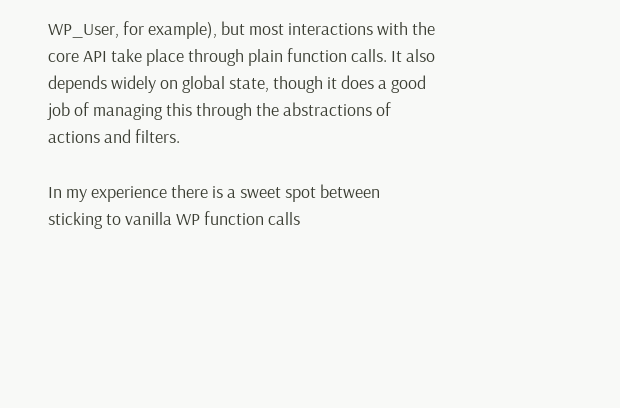WP_User, for example), but most interactions with the core API take place through plain function calls. It also depends widely on global state, though it does a good job of managing this through the abstractions of actions and filters.

In my experience there is a sweet spot between sticking to vanilla WP function calls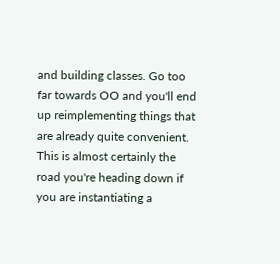and building classes. Go too far towards OO and you'll end up reimplementing things that are already quite convenient. This is almost certainly the road you're heading down if you are instantiating a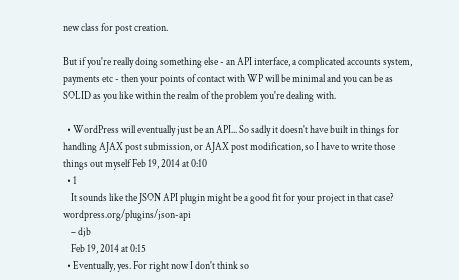new class for post creation.

But if you're really doing something else - an API interface, a complicated accounts system, payments etc - then your points of contact with WP will be minimal and you can be as SOLID as you like within the realm of the problem you're dealing with.

  • WordPress will eventually just be an API... So sadly it doesn't have built in things for handling AJAX post submission, or AJAX post modification, so I have to write those things out myself Feb 19, 2014 at 0:10
  • 1
    It sounds like the JSON API plugin might be a good fit for your project in that case? wordpress.org/plugins/json-api
    – djb
    Feb 19, 2014 at 0:15
  • Eventually, yes. For right now I don't think so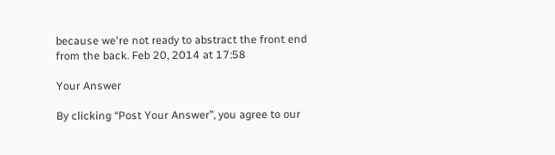because we're not ready to abstract the front end from the back. Feb 20, 2014 at 17:58

Your Answer

By clicking “Post Your Answer”, you agree to our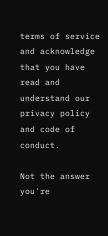terms of service and acknowledge that you have read and understand our privacy policy and code of conduct.

Not the answer you're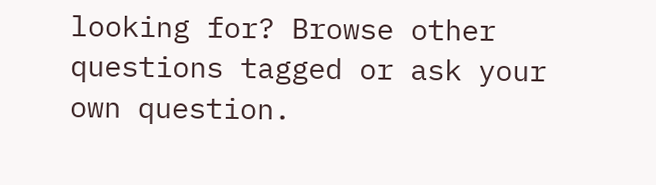looking for? Browse other questions tagged or ask your own question.